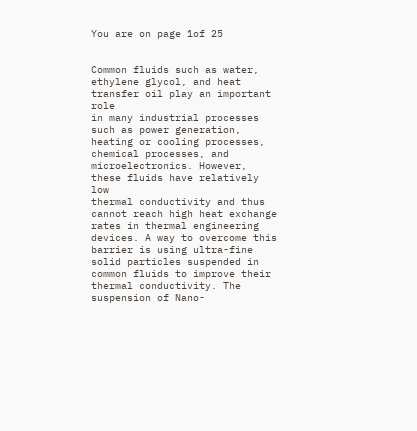You are on page 1of 25


Common fluids such as water, ethylene glycol, and heat transfer oil play an important role
in many industrial processes such as power generation, heating or cooling processes,
chemical processes, and microelectronics. However, these fluids have relatively low
thermal conductivity and thus cannot reach high heat exchange rates in thermal engineering
devices. A way to overcome this barrier is using ultra-fine solid particles suspended in
common fluids to improve their thermal conductivity. The suspension of Nano-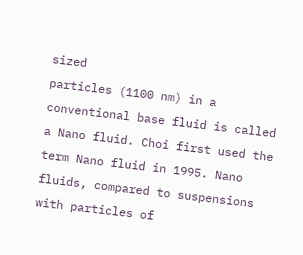sized
particles (1100 nm) in a conventional base fluid is called a Nano fluid. Choi first used the
term Nano fluid in 1995. Nano fluids, compared to suspensions with particles of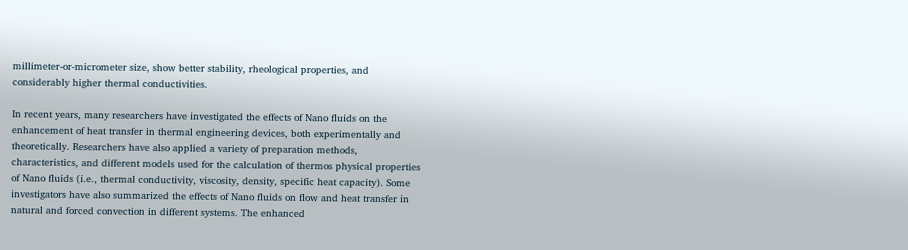millimeter-or-micrometer size, show better stability, rheological properties, and
considerably higher thermal conductivities.

In recent years, many researchers have investigated the effects of Nano fluids on the
enhancement of heat transfer in thermal engineering devices, both experimentally and
theoretically. Researchers have also applied a variety of preparation methods,
characteristics, and different models used for the calculation of thermos physical properties
of Nano fluids (i.e., thermal conductivity, viscosity, density, specific heat capacity). Some
investigators have also summarized the effects of Nano fluids on flow and heat transfer in
natural and forced convection in different systems. The enhanced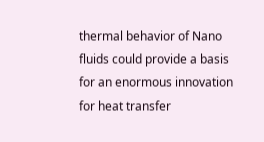thermal behavior of Nano
fluids could provide a basis for an enormous innovation for heat transfer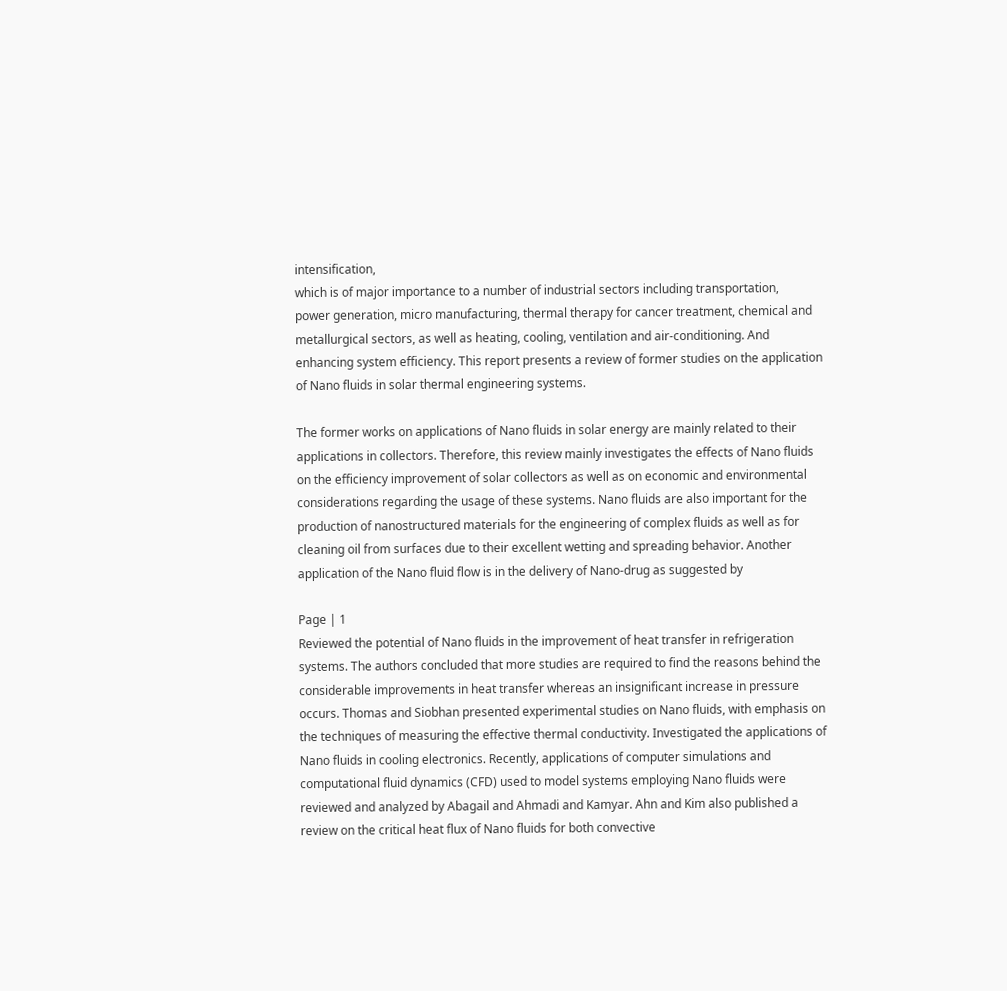intensification,
which is of major importance to a number of industrial sectors including transportation,
power generation, micro manufacturing, thermal therapy for cancer treatment, chemical and
metallurgical sectors, as well as heating, cooling, ventilation and air-conditioning. And
enhancing system efficiency. This report presents a review of former studies on the application
of Nano fluids in solar thermal engineering systems.

The former works on applications of Nano fluids in solar energy are mainly related to their
applications in collectors. Therefore, this review mainly investigates the effects of Nano fluids
on the efficiency improvement of solar collectors as well as on economic and environmental
considerations regarding the usage of these systems. Nano fluids are also important for the
production of nanostructured materials for the engineering of complex fluids as well as for
cleaning oil from surfaces due to their excellent wetting and spreading behavior. Another
application of the Nano fluid flow is in the delivery of Nano-drug as suggested by

Page | 1
Reviewed the potential of Nano fluids in the improvement of heat transfer in refrigeration
systems. The authors concluded that more studies are required to find the reasons behind the
considerable improvements in heat transfer whereas an insignificant increase in pressure
occurs. Thomas and Siobhan presented experimental studies on Nano fluids, with emphasis on
the techniques of measuring the effective thermal conductivity. Investigated the applications of
Nano fluids in cooling electronics. Recently, applications of computer simulations and
computational fluid dynamics (CFD) used to model systems employing Nano fluids were
reviewed and analyzed by Abagail and Ahmadi and Kamyar. Ahn and Kim also published a
review on the critical heat flux of Nano fluids for both convective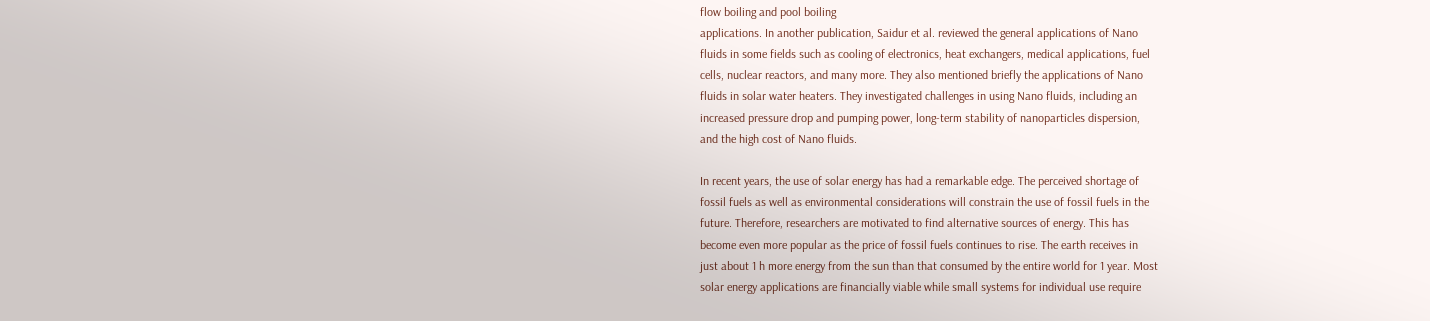flow boiling and pool boiling
applications. In another publication, Saidur et al. reviewed the general applications of Nano
fluids in some fields such as cooling of electronics, heat exchangers, medical applications, fuel
cells, nuclear reactors, and many more. They also mentioned briefly the applications of Nano
fluids in solar water heaters. They investigated challenges in using Nano fluids, including an
increased pressure drop and pumping power, long-term stability of nanoparticles dispersion,
and the high cost of Nano fluids.

In recent years, the use of solar energy has had a remarkable edge. The perceived shortage of
fossil fuels as well as environmental considerations will constrain the use of fossil fuels in the
future. Therefore, researchers are motivated to find alternative sources of energy. This has
become even more popular as the price of fossil fuels continues to rise. The earth receives in
just about 1 h more energy from the sun than that consumed by the entire world for 1 year. Most
solar energy applications are financially viable while small systems for individual use require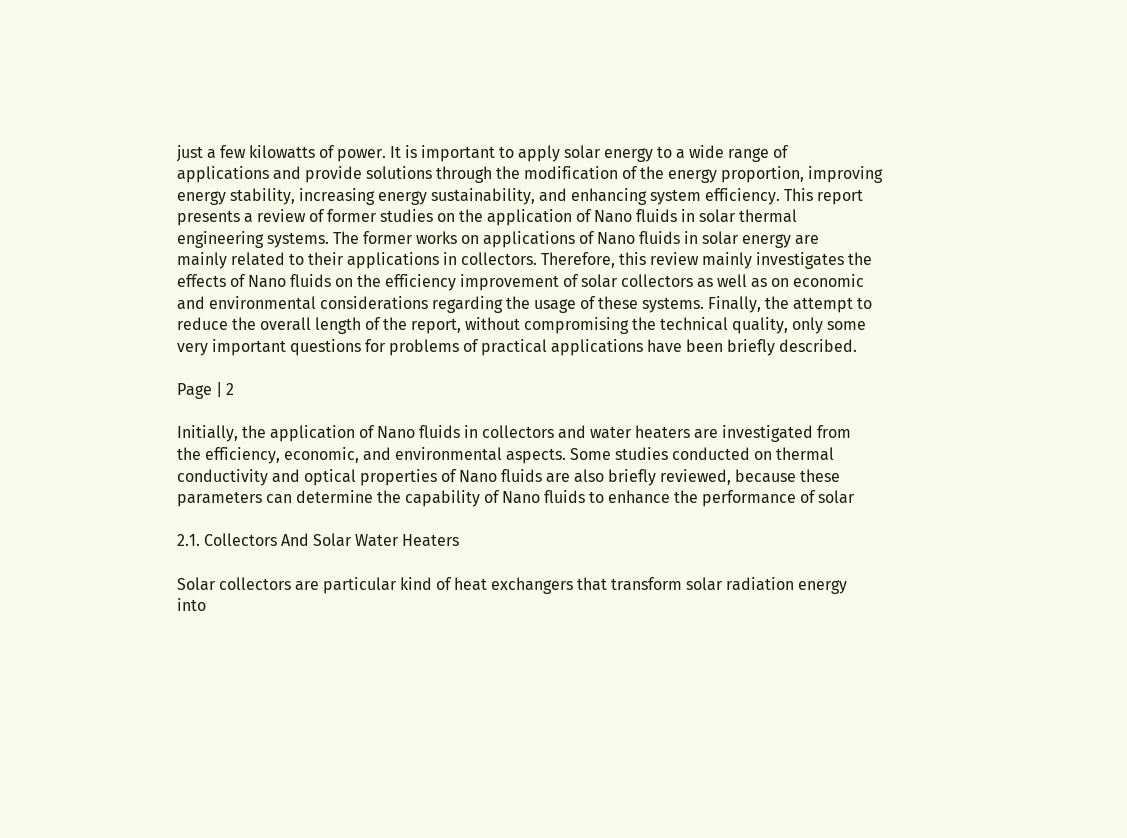just a few kilowatts of power. It is important to apply solar energy to a wide range of
applications and provide solutions through the modification of the energy proportion, improving
energy stability, increasing energy sustainability, and enhancing system efficiency. This report
presents a review of former studies on the application of Nano fluids in solar thermal
engineering systems. The former works on applications of Nano fluids in solar energy are
mainly related to their applications in collectors. Therefore, this review mainly investigates the
effects of Nano fluids on the efficiency improvement of solar collectors as well as on economic
and environmental considerations regarding the usage of these systems. Finally, the attempt to
reduce the overall length of the report, without compromising the technical quality, only some
very important questions for problems of practical applications have been briefly described.

Page | 2

Initially, the application of Nano fluids in collectors and water heaters are investigated from
the efficiency, economic, and environmental aspects. Some studies conducted on thermal
conductivity and optical properties of Nano fluids are also briefly reviewed, because these
parameters can determine the capability of Nano fluids to enhance the performance of solar

2.1. Collectors And Solar Water Heaters

Solar collectors are particular kind of heat exchangers that transform solar radiation energy
into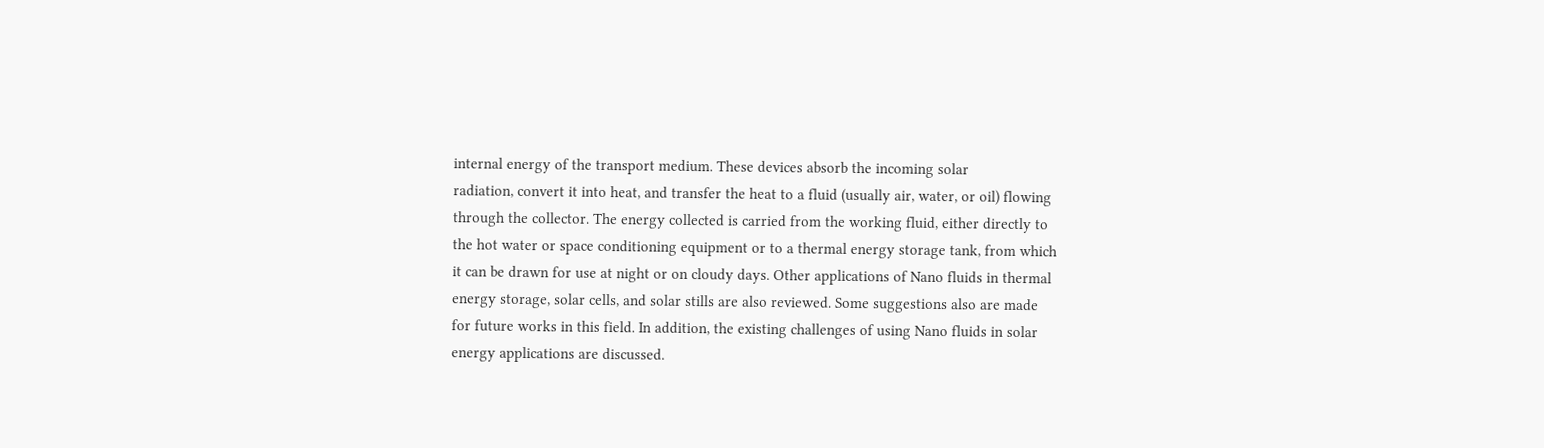internal energy of the transport medium. These devices absorb the incoming solar
radiation, convert it into heat, and transfer the heat to a fluid (usually air, water, or oil) flowing
through the collector. The energy collected is carried from the working fluid, either directly to
the hot water or space conditioning equipment or to a thermal energy storage tank, from which
it can be drawn for use at night or on cloudy days. Other applications of Nano fluids in thermal
energy storage, solar cells, and solar stills are also reviewed. Some suggestions also are made
for future works in this field. In addition, the existing challenges of using Nano fluids in solar
energy applications are discussed.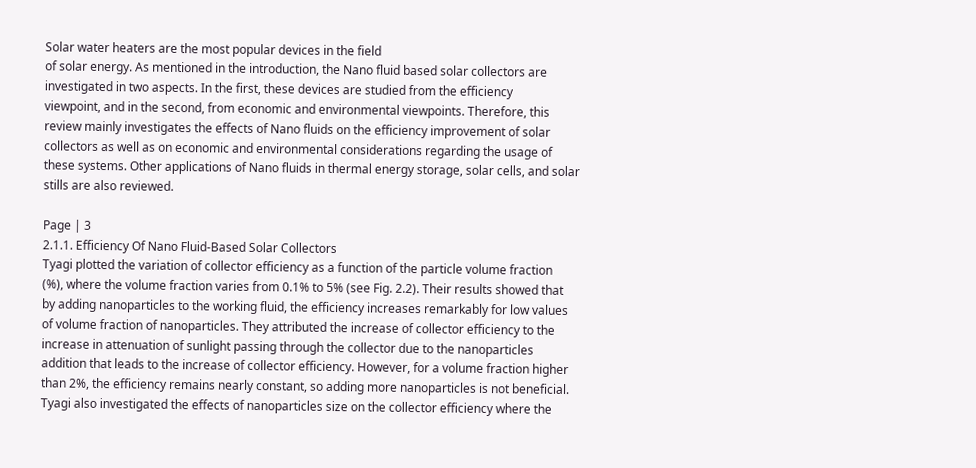Solar water heaters are the most popular devices in the field
of solar energy. As mentioned in the introduction, the Nano fluid based solar collectors are
investigated in two aspects. In the first, these devices are studied from the efficiency
viewpoint, and in the second, from economic and environmental viewpoints. Therefore, this
review mainly investigates the effects of Nano fluids on the efficiency improvement of solar
collectors as well as on economic and environmental considerations regarding the usage of
these systems. Other applications of Nano fluids in thermal energy storage, solar cells, and solar
stills are also reviewed.

Page | 3
2.1.1. Efficiency Of Nano Fluid-Based Solar Collectors
Tyagi plotted the variation of collector efficiency as a function of the particle volume fraction
(%), where the volume fraction varies from 0.1% to 5% (see Fig. 2.2). Their results showed that
by adding nanoparticles to the working fluid, the efficiency increases remarkably for low values
of volume fraction of nanoparticles. They attributed the increase of collector efficiency to the
increase in attenuation of sunlight passing through the collector due to the nanoparticles
addition that leads to the increase of collector efficiency. However, for a volume fraction higher
than 2%, the efficiency remains nearly constant, so adding more nanoparticles is not beneficial.
Tyagi also investigated the effects of nanoparticles size on the collector efficiency where the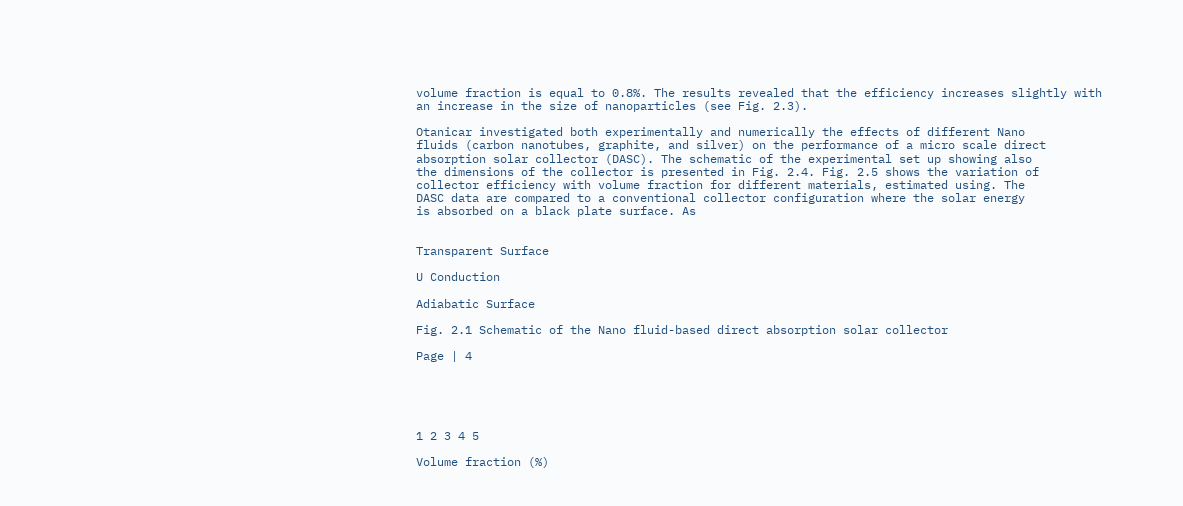volume fraction is equal to 0.8%. The results revealed that the efficiency increases slightly with
an increase in the size of nanoparticles (see Fig. 2.3).

Otanicar investigated both experimentally and numerically the effects of different Nano
fluids (carbon nanotubes, graphite, and silver) on the performance of a micro scale direct
absorption solar collector (DASC). The schematic of the experimental set up showing also
the dimensions of the collector is presented in Fig. 2.4. Fig. 2.5 shows the variation of
collector efficiency with volume fraction for different materials, estimated using. The
DASC data are compared to a conventional collector configuration where the solar energy
is absorbed on a black plate surface. As


Transparent Surface

U Conduction

Adiabatic Surface

Fig. 2.1 Schematic of the Nano fluid-based direct absorption solar collector

Page | 4





1 2 3 4 5

Volume fraction (%)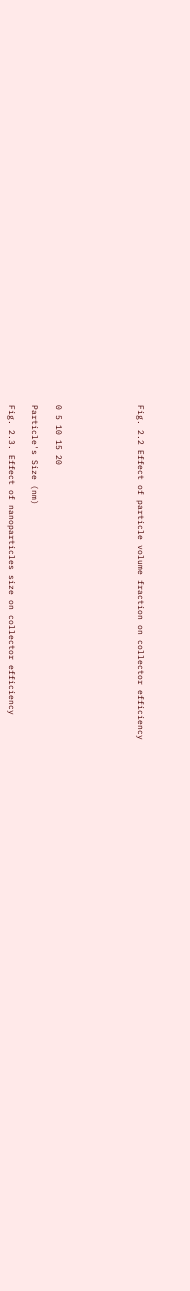Fig. 2.2 Effect of particle volume fraction on collector efficiency






0 5 10 15 20

Particle's Size (nm)

Fig. 2.3. Effect of nanoparticles size on collector efficiency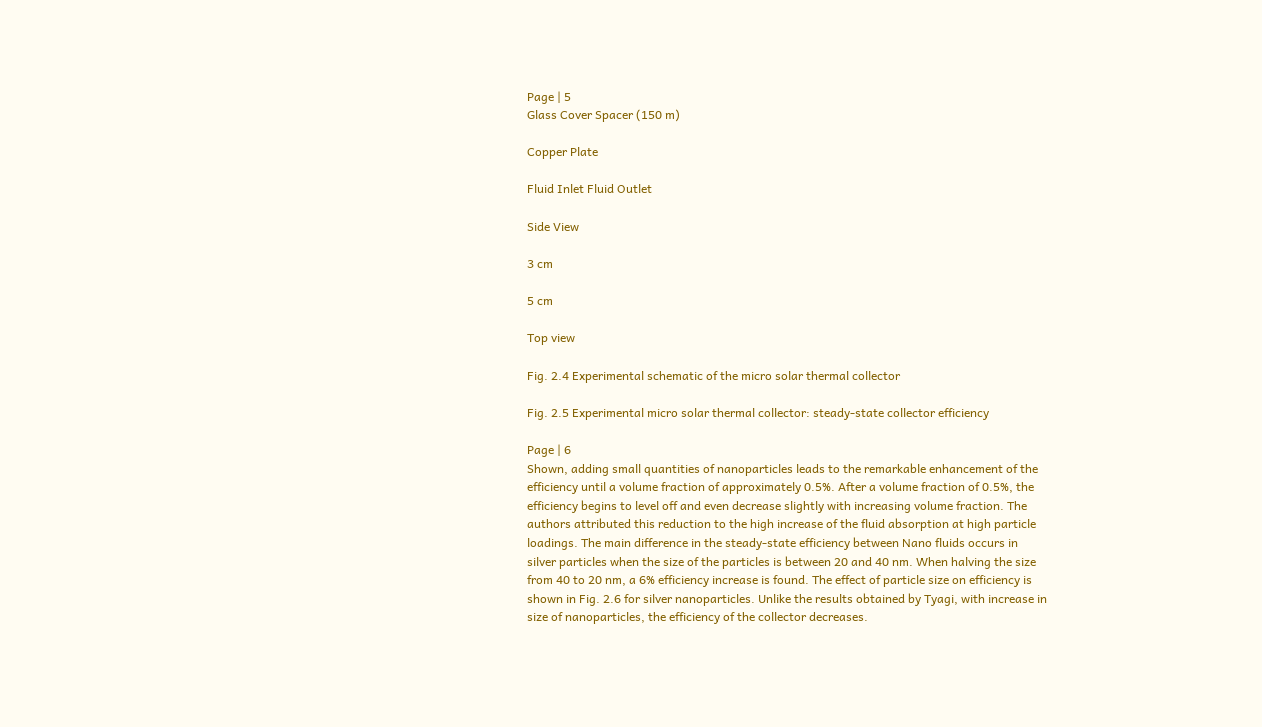Page | 5
Glass Cover Spacer (150 m)

Copper Plate

Fluid Inlet Fluid Outlet

Side View

3 cm

5 cm

Top view

Fig. 2.4 Experimental schematic of the micro solar thermal collector

Fig. 2.5 Experimental micro solar thermal collector: steady-state collector efficiency

Page | 6
Shown, adding small quantities of nanoparticles leads to the remarkable enhancement of the
efficiency until a volume fraction of approximately 0.5%. After a volume fraction of 0.5%, the
efficiency begins to level off and even decrease slightly with increasing volume fraction. The
authors attributed this reduction to the high increase of the fluid absorption at high particle
loadings. The main difference in the steady-state efficiency between Nano fluids occurs in
silver particles when the size of the particles is between 20 and 40 nm. When halving the size
from 40 to 20 nm, a 6% efficiency increase is found. The effect of particle size on efficiency is
shown in Fig. 2.6 for silver nanoparticles. Unlike the results obtained by Tyagi, with increase in
size of nanoparticles, the efficiency of the collector decreases.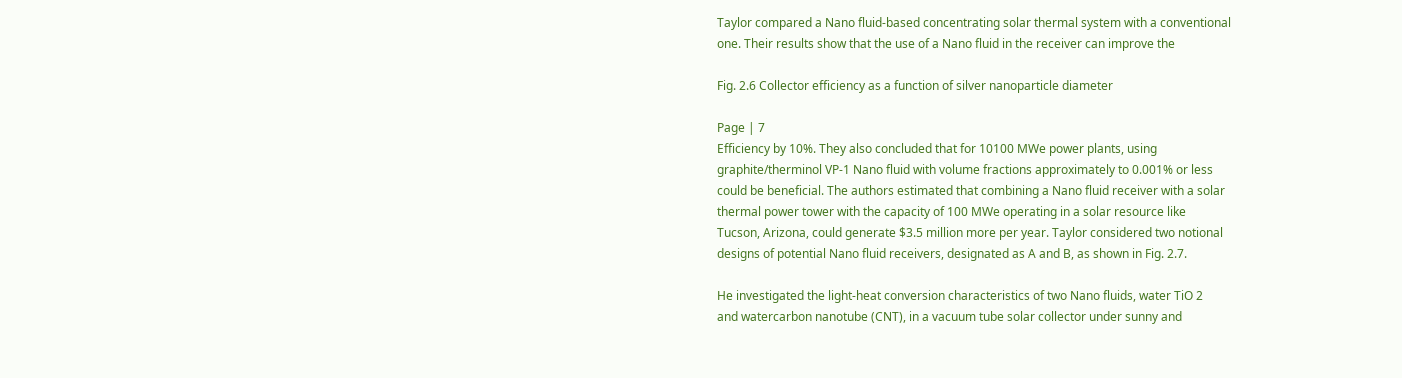Taylor compared a Nano fluid-based concentrating solar thermal system with a conventional
one. Their results show that the use of a Nano fluid in the receiver can improve the

Fig. 2.6 Collector efficiency as a function of silver nanoparticle diameter

Page | 7
Efficiency by 10%. They also concluded that for 10100 MWe power plants, using
graphite/therminol VP-1 Nano fluid with volume fractions approximately to 0.001% or less
could be beneficial. The authors estimated that combining a Nano fluid receiver with a solar
thermal power tower with the capacity of 100 MWe operating in a solar resource like
Tucson, Arizona, could generate $3.5 million more per year. Taylor considered two notional
designs of potential Nano fluid receivers, designated as A and B, as shown in Fig. 2.7.

He investigated the light-heat conversion characteristics of two Nano fluids, water TiO 2
and watercarbon nanotube (CNT), in a vacuum tube solar collector under sunny and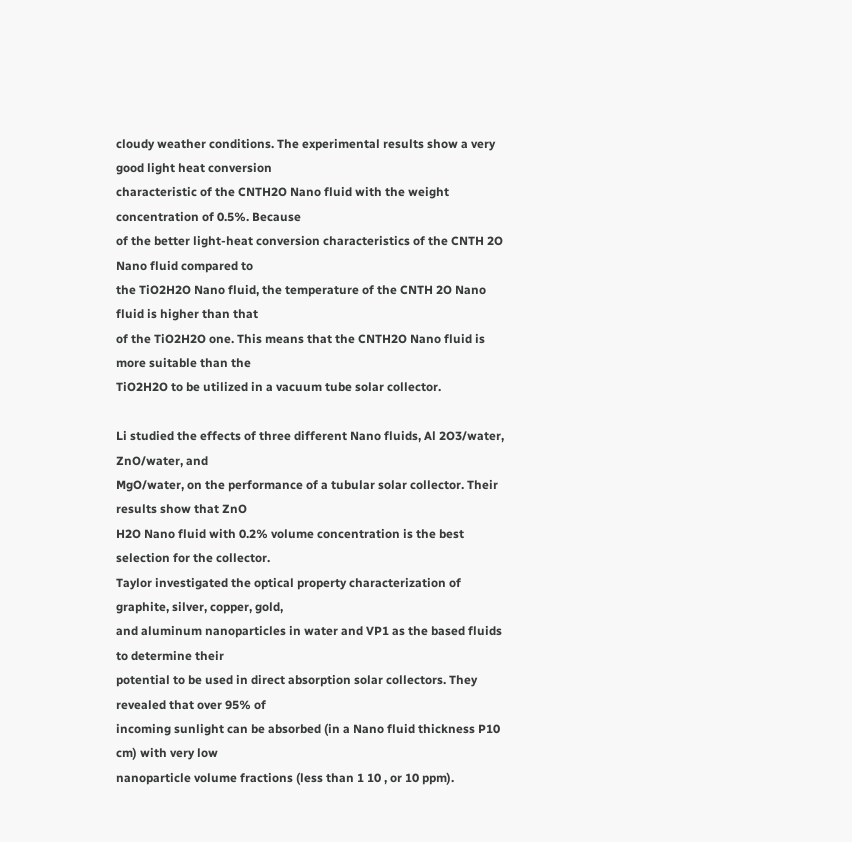cloudy weather conditions. The experimental results show a very good light heat conversion
characteristic of the CNTH2O Nano fluid with the weight concentration of 0.5%. Because
of the better light-heat conversion characteristics of the CNTH 2O Nano fluid compared to
the TiO2H2O Nano fluid, the temperature of the CNTH 2O Nano fluid is higher than that
of the TiO2H2O one. This means that the CNTH2O Nano fluid is more suitable than the
TiO2H2O to be utilized in a vacuum tube solar collector.

Li studied the effects of three different Nano fluids, Al 2O3/water, ZnO/water, and
MgO/water, on the performance of a tubular solar collector. Their results show that ZnO
H2O Nano fluid with 0.2% volume concentration is the best selection for the collector.
Taylor investigated the optical property characterization of graphite, silver, copper, gold,
and aluminum nanoparticles in water and VP1 as the based fluids to determine their
potential to be used in direct absorption solar collectors. They revealed that over 95% of
incoming sunlight can be absorbed (in a Nano fluid thickness P10 cm) with very low
nanoparticle volume fractions (less than 1 10 , or 10 ppm).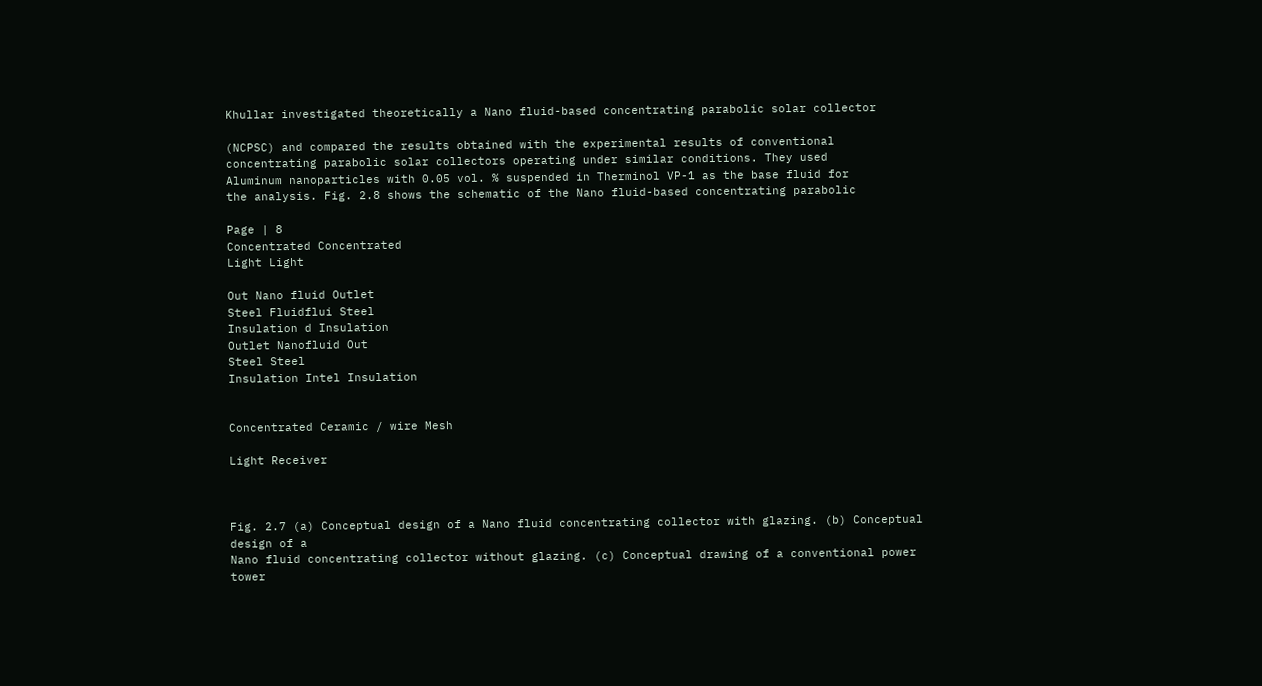Khullar investigated theoretically a Nano fluid-based concentrating parabolic solar collector

(NCPSC) and compared the results obtained with the experimental results of conventional
concentrating parabolic solar collectors operating under similar conditions. They used
Aluminum nanoparticles with 0.05 vol. % suspended in Therminol VP-1 as the base fluid for
the analysis. Fig. 2.8 shows the schematic of the Nano fluid-based concentrating parabolic

Page | 8
Concentrated Concentrated
Light Light

Out Nano fluid Outlet
Steel Fluidflui Steel
Insulation d Insulation
Outlet Nanofluid Out
Steel Steel
Insulation Intel Insulation


Concentrated Ceramic / wire Mesh

Light Receiver



Fig. 2.7 (a) Conceptual design of a Nano fluid concentrating collector with glazing. (b) Conceptual design of a
Nano fluid concentrating collector without glazing. (c) Conceptual drawing of a conventional power tower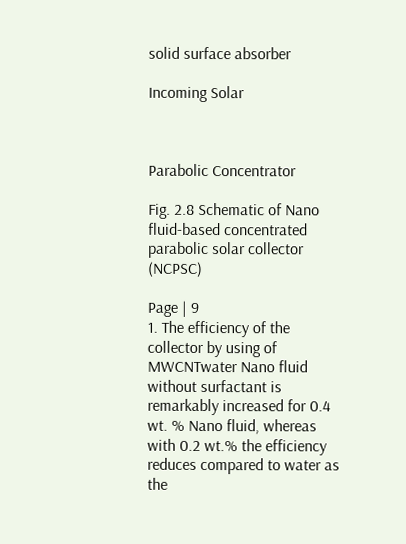solid surface absorber

Incoming Solar



Parabolic Concentrator

Fig. 2.8 Schematic of Nano fluid-based concentrated parabolic solar collector (NCPSC)

Page | 9
1. The efficiency of the collector by using of MWCNTwater Nano fluid without surfactant is
remarkably increased for 0.4 wt. % Nano fluid, whereas with 0.2 wt.% the efficiency
reduces compared to water as the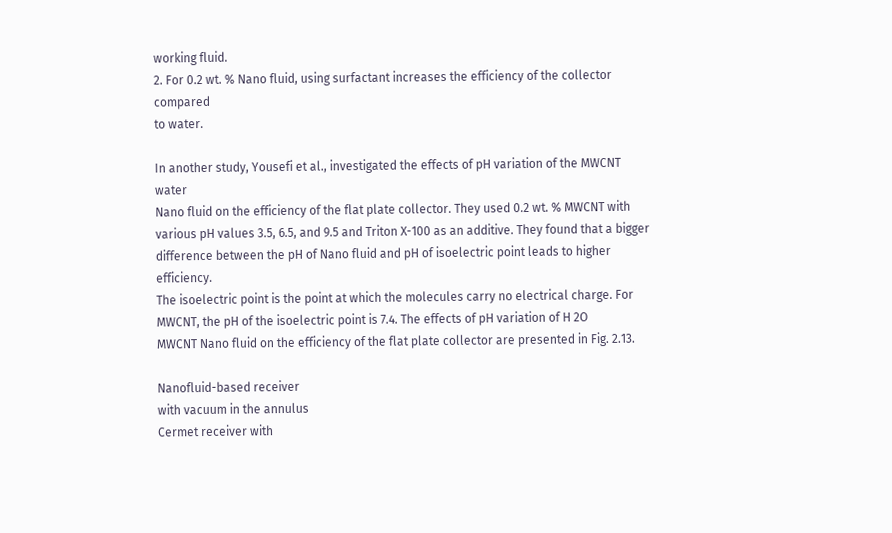working fluid.
2. For 0.2 wt. % Nano fluid, using surfactant increases the efficiency of the collector compared
to water.

In another study, Yousefi et al., investigated the effects of pH variation of the MWCNT water
Nano fluid on the efficiency of the flat plate collector. They used 0.2 wt. % MWCNT with
various pH values 3.5, 6.5, and 9.5 and Triton X-100 as an additive. They found that a bigger
difference between the pH of Nano fluid and pH of isoelectric point leads to higher efficiency.
The isoelectric point is the point at which the molecules carry no electrical charge. For
MWCNT, the pH of the isoelectric point is 7.4. The effects of pH variation of H 2O
MWCNT Nano fluid on the efficiency of the flat plate collector are presented in Fig. 2.13.

Nanofluid-based receiver
with vacuum in the annulus
Cermet receiver with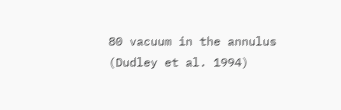80 vacuum in the annulus
(Dudley et al. 1994)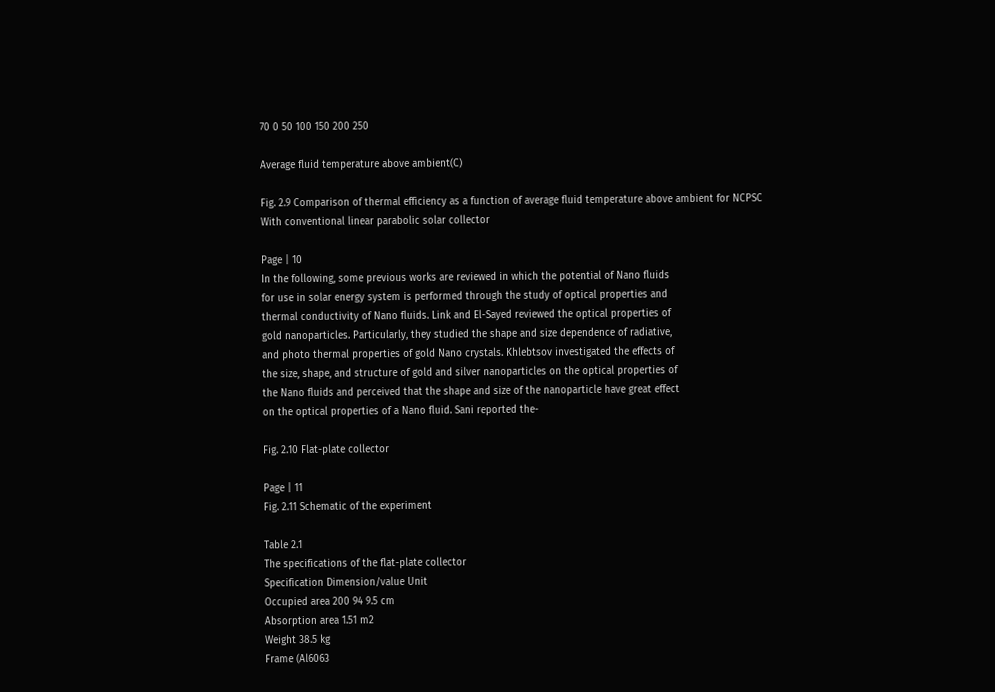70 0 50 100 150 200 250

Average fluid temperature above ambient(C)

Fig. 2.9 Comparison of thermal efficiency as a function of average fluid temperature above ambient for NCPSC
With conventional linear parabolic solar collector

Page | 10
In the following, some previous works are reviewed in which the potential of Nano fluids
for use in solar energy system is performed through the study of optical properties and
thermal conductivity of Nano fluids. Link and El-Sayed reviewed the optical properties of
gold nanoparticles. Particularly, they studied the shape and size dependence of radiative,
and photo thermal properties of gold Nano crystals. Khlebtsov investigated the effects of
the size, shape, and structure of gold and silver nanoparticles on the optical properties of
the Nano fluids and perceived that the shape and size of the nanoparticle have great effect
on the optical properties of a Nano fluid. Sani reported the-

Fig. 2.10 Flat-plate collector

Page | 11
Fig. 2.11 Schematic of the experiment

Table 2.1
The specifications of the flat-plate collector
Specification Dimension/value Unit
Occupied area 200 94 9.5 cm
Absorption area 1.51 m2
Weight 38.5 kg
Frame (Al6063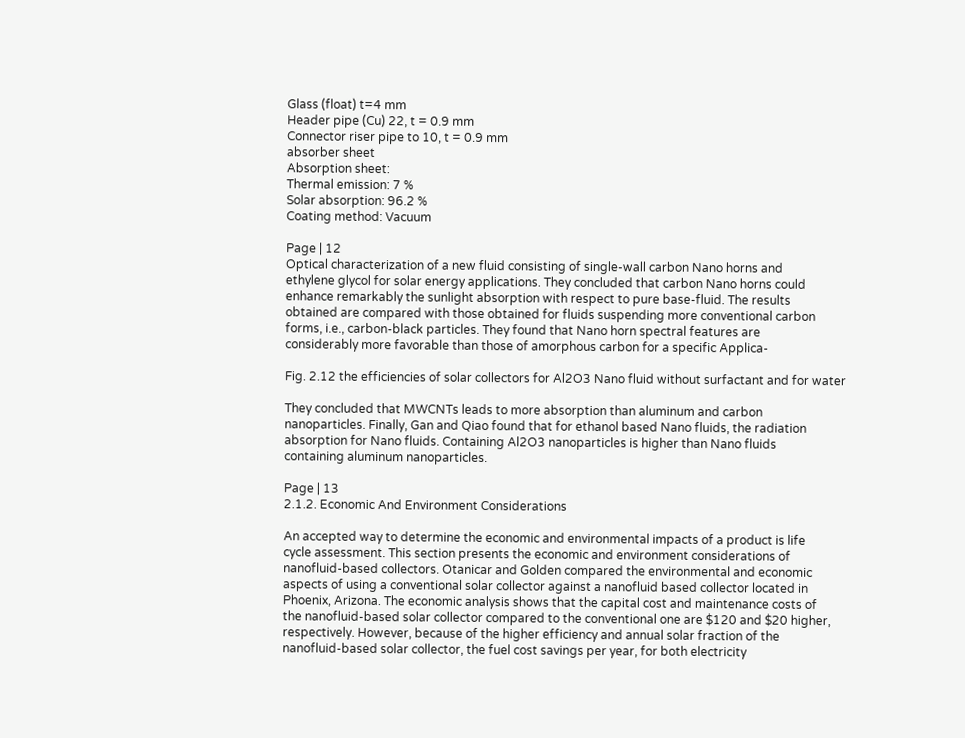Glass (float) t=4 mm
Header pipe (Cu) 22, t = 0.9 mm
Connector riser pipe to 10, t = 0.9 mm
absorber sheet
Absorption sheet:
Thermal emission: 7 %
Solar absorption: 96.2 %
Coating method: Vacuum

Page | 12
Optical characterization of a new fluid consisting of single-wall carbon Nano horns and
ethylene glycol for solar energy applications. They concluded that carbon Nano horns could
enhance remarkably the sunlight absorption with respect to pure base-fluid. The results
obtained are compared with those obtained for fluids suspending more conventional carbon
forms, i.e., carbon-black particles. They found that Nano horn spectral features are
considerably more favorable than those of amorphous carbon for a specific Applica-

Fig. 2.12 the efficiencies of solar collectors for Al2O3 Nano fluid without surfactant and for water

They concluded that MWCNTs leads to more absorption than aluminum and carbon
nanoparticles. Finally, Gan and Qiao found that for ethanol based Nano fluids, the radiation
absorption for Nano fluids. Containing Al2O3 nanoparticles is higher than Nano fluids
containing aluminum nanoparticles.

Page | 13
2.1.2. Economic And Environment Considerations

An accepted way to determine the economic and environmental impacts of a product is life
cycle assessment. This section presents the economic and environment considerations of
nanofluid-based collectors. Otanicar and Golden compared the environmental and economic
aspects of using a conventional solar collector against a nanofluid based collector located in
Phoenix, Arizona. The economic analysis shows that the capital cost and maintenance costs of
the nanofluid-based solar collector compared to the conventional one are $120 and $20 higher,
respectively. However, because of the higher efficiency and annual solar fraction of the
nanofluid-based solar collector, the fuel cost savings per year, for both electricity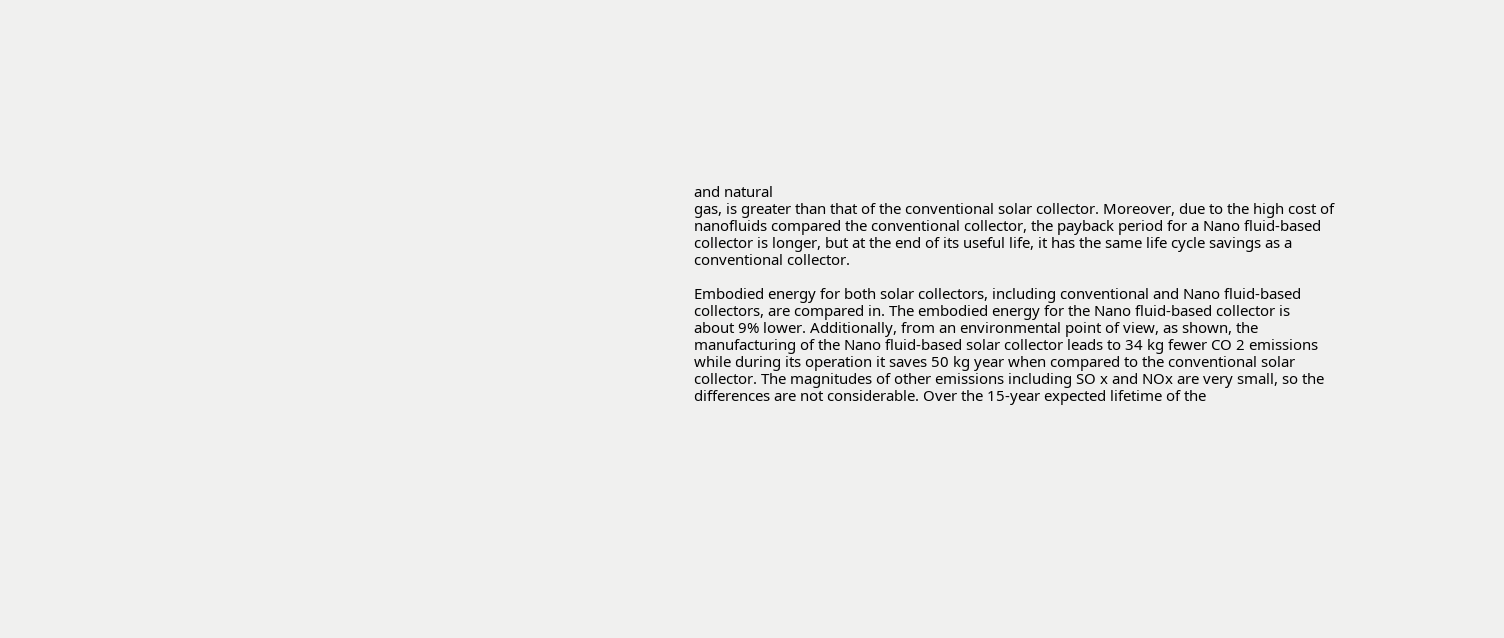and natural
gas, is greater than that of the conventional solar collector. Moreover, due to the high cost of
nanofluids compared the conventional collector, the payback period for a Nano fluid-based
collector is longer, but at the end of its useful life, it has the same life cycle savings as a
conventional collector.

Embodied energy for both solar collectors, including conventional and Nano fluid-based
collectors, are compared in. The embodied energy for the Nano fluid-based collector is
about 9% lower. Additionally, from an environmental point of view, as shown, the
manufacturing of the Nano fluid-based solar collector leads to 34 kg fewer CO 2 emissions
while during its operation it saves 50 kg year when compared to the conventional solar
collector. The magnitudes of other emissions including SO x and NOx are very small, so the
differences are not considerable. Over the 15-year expected lifetime of the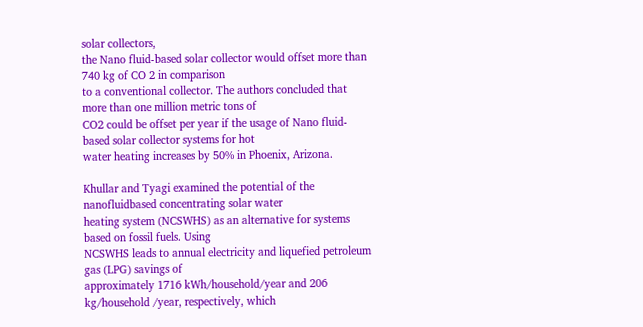solar collectors,
the Nano fluid-based solar collector would offset more than 740 kg of CO 2 in comparison
to a conventional collector. The authors concluded that more than one million metric tons of
CO2 could be offset per year if the usage of Nano fluid-based solar collector systems for hot
water heating increases by 50% in Phoenix, Arizona.

Khullar and Tyagi examined the potential of the nanofluidbased concentrating solar water
heating system (NCSWHS) as an alternative for systems based on fossil fuels. Using
NCSWHS leads to annual electricity and liquefied petroleum gas (LPG) savings of
approximately 1716 kWh/household/year and 206 kg/household /year, respectively, which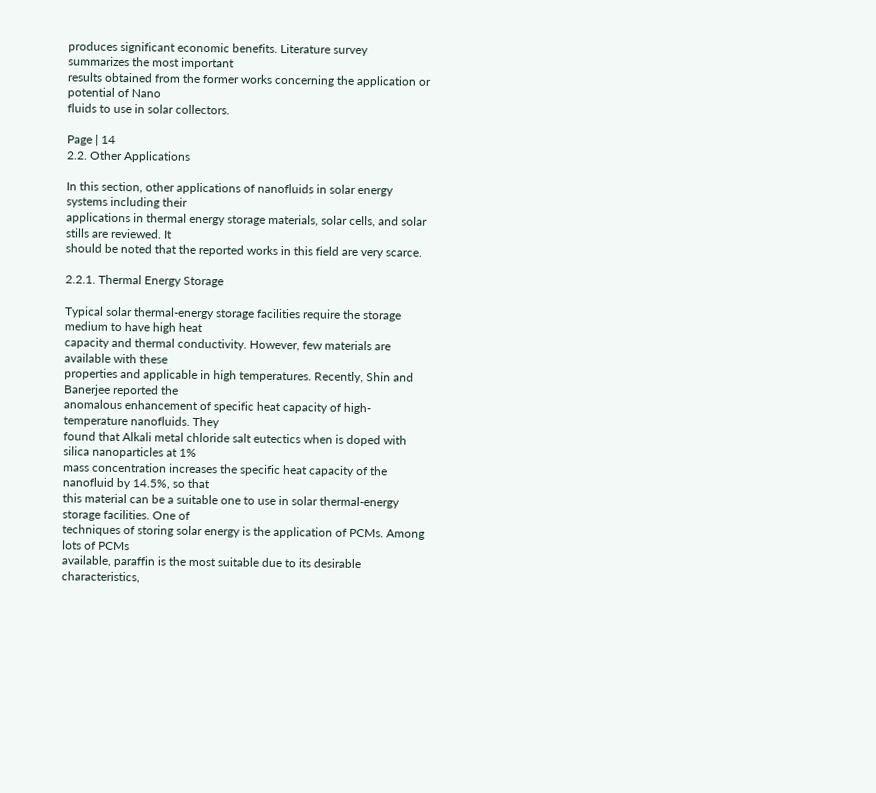produces significant economic benefits. Literature survey summarizes the most important
results obtained from the former works concerning the application or potential of Nano
fluids to use in solar collectors.

Page | 14
2.2. Other Applications

In this section, other applications of nanofluids in solar energy systems including their
applications in thermal energy storage materials, solar cells, and solar stills are reviewed. It
should be noted that the reported works in this field are very scarce.

2.2.1. Thermal Energy Storage

Typical solar thermal-energy storage facilities require the storage medium to have high heat
capacity and thermal conductivity. However, few materials are available with these
properties and applicable in high temperatures. Recently, Shin and Banerjee reported the
anomalous enhancement of specific heat capacity of high-temperature nanofluids. They
found that Alkali metal chloride salt eutectics when is doped with silica nanoparticles at 1%
mass concentration increases the specific heat capacity of the nanofluid by 14.5%, so that
this material can be a suitable one to use in solar thermal-energy storage facilities. One of
techniques of storing solar energy is the application of PCMs. Among lots of PCMs
available, paraffin is the most suitable due to its desirable characteristics,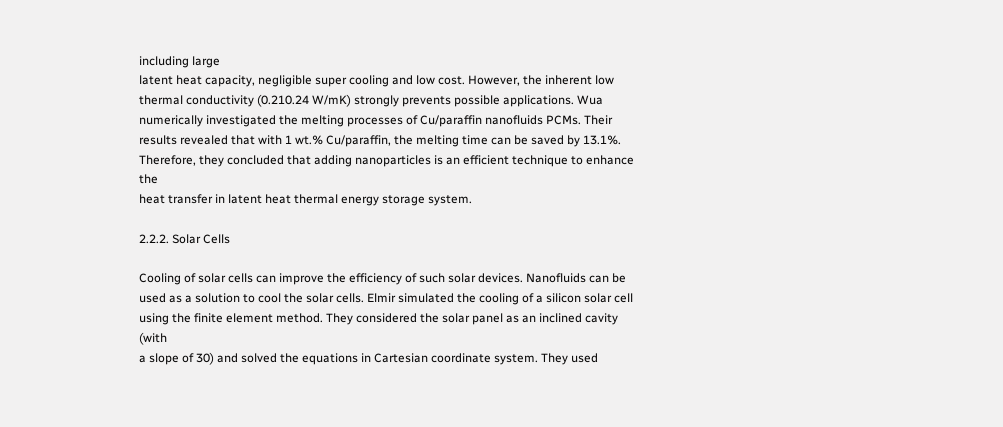including large
latent heat capacity, negligible super cooling and low cost. However, the inherent low
thermal conductivity (0.210.24 W/mK) strongly prevents possible applications. Wua
numerically investigated the melting processes of Cu/paraffin nanofluids PCMs. Their
results revealed that with 1 wt.% Cu/paraffin, the melting time can be saved by 13.1%.
Therefore, they concluded that adding nanoparticles is an efficient technique to enhance the
heat transfer in latent heat thermal energy storage system.

2.2.2. Solar Cells

Cooling of solar cells can improve the efficiency of such solar devices. Nanofluids can be
used as a solution to cool the solar cells. Elmir simulated the cooling of a silicon solar cell
using the finite element method. They considered the solar panel as an inclined cavity (with
a slope of 30) and solved the equations in Cartesian coordinate system. They used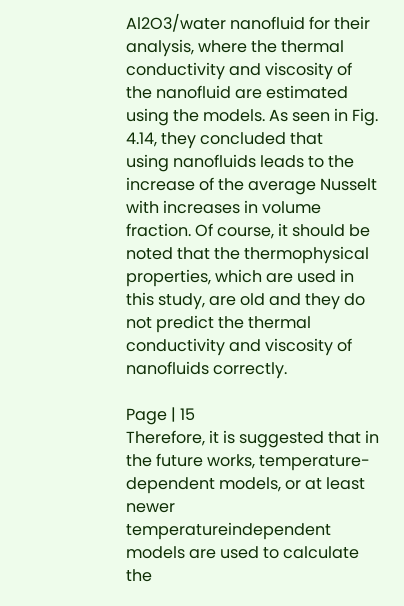Al2O3/water nanofluid for their analysis, where the thermal conductivity and viscosity of
the nanofluid are estimated using the models. As seen in Fig. 4.14, they concluded that
using nanofluids leads to the increase of the average Nusselt with increases in volume
fraction. Of course, it should be noted that the thermophysical properties, which are used in
this study, are old and they do not predict the thermal conductivity and viscosity of
nanofluids correctly.

Page | 15
Therefore, it is suggested that in the future works, temperature-dependent models, or at least
newer temperatureindependent models are used to calculate the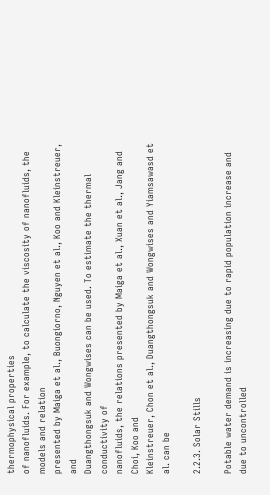thermophysical properties
of nanofluids. For example, to calculate the viscosity of nanofluids, the models and relation
presented by Maiga et al., Buongiorno, Nguyen et al., Koo and Kleinstreuer, and
Duangthongsuk and Wongwises can be used. To estimate the thermal conductivity of
nanofluids, the relations presented by Maiga et al., Xuan et al., Jang and Choi, Koo and
Kleinstreuer, Chon et al., Duangthongsuk and Wongwises and Yiamsawasd et al. can be

2.2.3. Solar Stills

Potable water demand is increasing due to rapid population increase and due to uncontrolled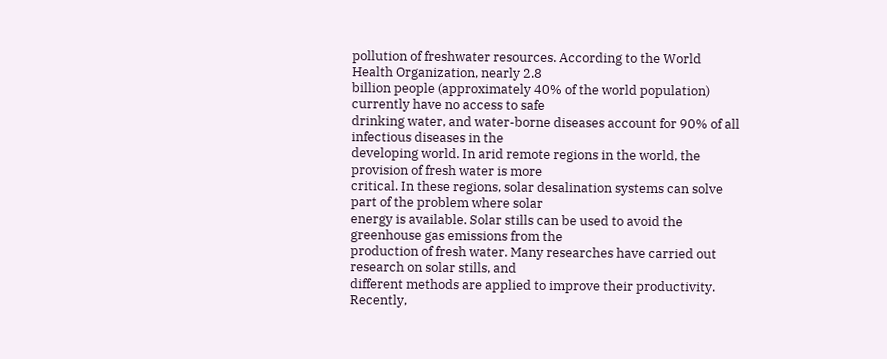pollution of freshwater resources. According to the World Health Organization, nearly 2.8
billion people (approximately 40% of the world population) currently have no access to safe
drinking water, and water-borne diseases account for 90% of all infectious diseases in the
developing world. In arid remote regions in the world, the provision of fresh water is more
critical. In these regions, solar desalination systems can solve part of the problem where solar
energy is available. Solar stills can be used to avoid the greenhouse gas emissions from the
production of fresh water. Many researches have carried out research on solar stills, and
different methods are applied to improve their productivity. Recently,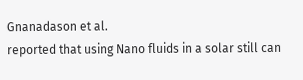Gnanadason et al.
reported that using Nano fluids in a solar still can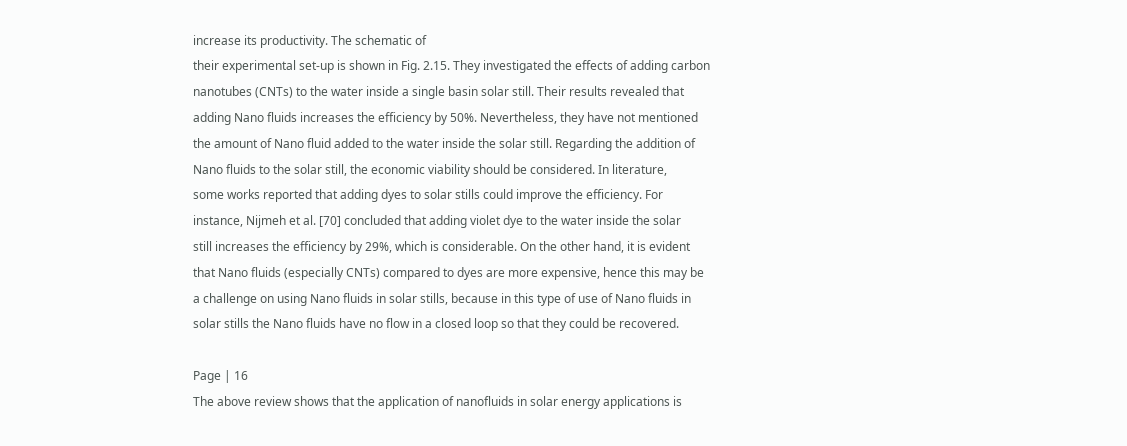increase its productivity. The schematic of
their experimental set-up is shown in Fig. 2.15. They investigated the effects of adding carbon
nanotubes (CNTs) to the water inside a single basin solar still. Their results revealed that
adding Nano fluids increases the efficiency by 50%. Nevertheless, they have not mentioned
the amount of Nano fluid added to the water inside the solar still. Regarding the addition of
Nano fluids to the solar still, the economic viability should be considered. In literature,
some works reported that adding dyes to solar stills could improve the efficiency. For
instance, Nijmeh et al. [70] concluded that adding violet dye to the water inside the solar
still increases the efficiency by 29%, which is considerable. On the other hand, it is evident
that Nano fluids (especially CNTs) compared to dyes are more expensive, hence this may be
a challenge on using Nano fluids in solar stills, because in this type of use of Nano fluids in
solar stills the Nano fluids have no flow in a closed loop so that they could be recovered.

Page | 16
The above review shows that the application of nanofluids in solar energy applications is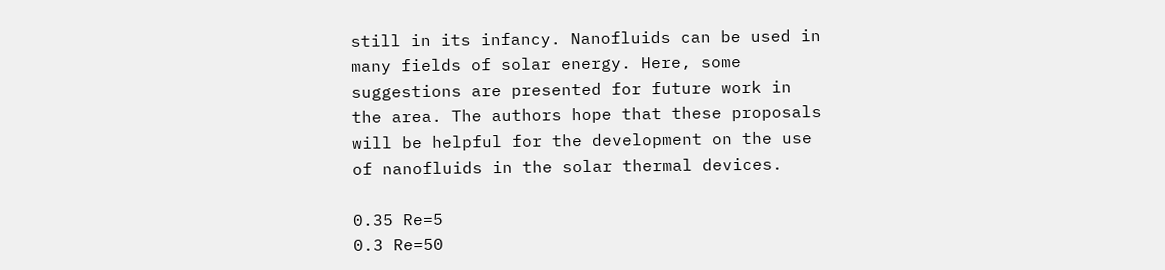still in its infancy. Nanofluids can be used in many fields of solar energy. Here, some
suggestions are presented for future work in the area. The authors hope that these proposals
will be helpful for the development on the use of nanofluids in the solar thermal devices.

0.35 Re=5
0.3 Re=50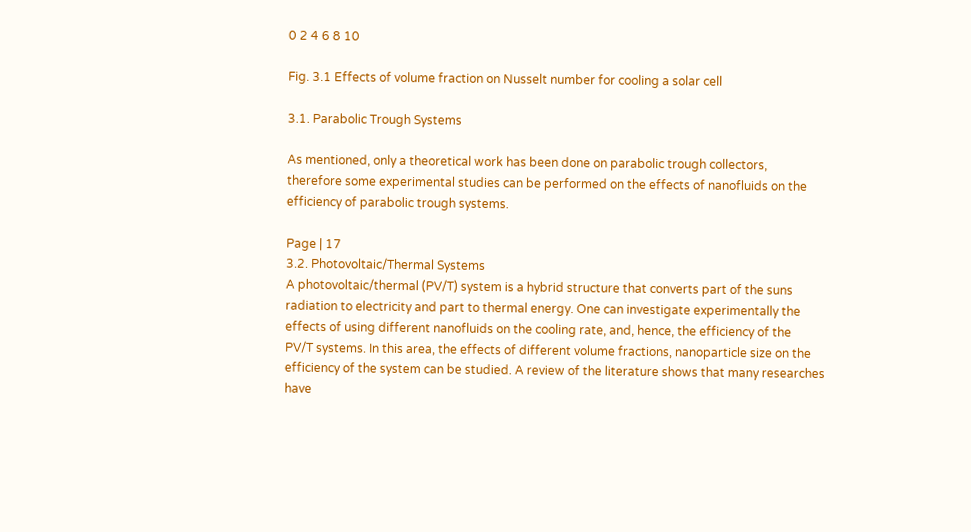0 2 4 6 8 10

Fig. 3.1 Effects of volume fraction on Nusselt number for cooling a solar cell

3.1. Parabolic Trough Systems

As mentioned, only a theoretical work has been done on parabolic trough collectors,
therefore some experimental studies can be performed on the effects of nanofluids on the
efficiency of parabolic trough systems.

Page | 17
3.2. Photovoltaic/Thermal Systems
A photovoltaic/thermal (PV/T) system is a hybrid structure that converts part of the suns
radiation to electricity and part to thermal energy. One can investigate experimentally the
effects of using different nanofluids on the cooling rate, and, hence, the efficiency of the
PV/T systems. In this area, the effects of different volume fractions, nanoparticle size on the
efficiency of the system can be studied. A review of the literature shows that many researches
have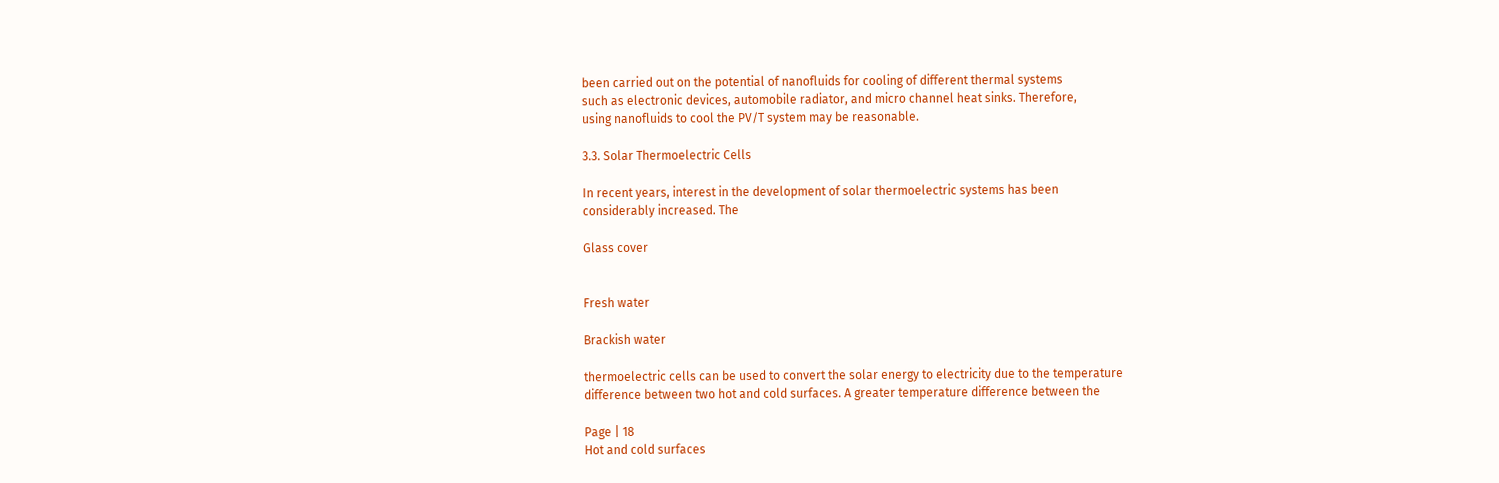been carried out on the potential of nanofluids for cooling of different thermal systems
such as electronic devices, automobile radiator, and micro channel heat sinks. Therefore,
using nanofluids to cool the PV/T system may be reasonable.

3.3. Solar Thermoelectric Cells

In recent years, interest in the development of solar thermoelectric systems has been
considerably increased. The

Glass cover


Fresh water

Brackish water

thermoelectric cells can be used to convert the solar energy to electricity due to the temperature
difference between two hot and cold surfaces. A greater temperature difference between the

Page | 18
Hot and cold surfaces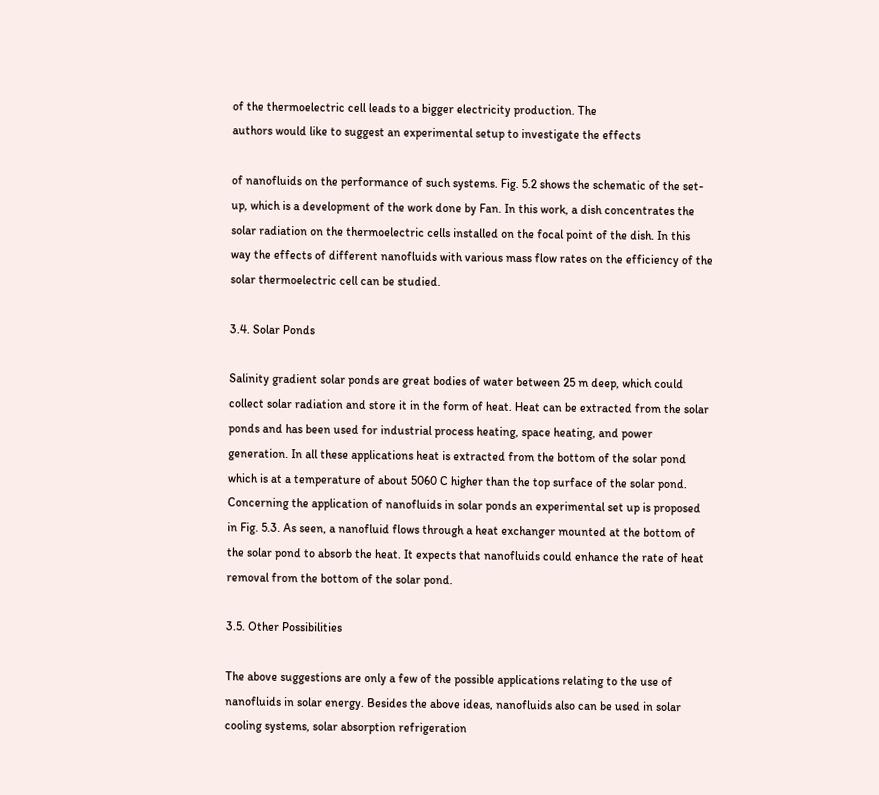of the thermoelectric cell leads to a bigger electricity production. The
authors would like to suggest an experimental setup to investigate the effects

of nanofluids on the performance of such systems. Fig. 5.2 shows the schematic of the set-
up, which is a development of the work done by Fan. In this work, a dish concentrates the
solar radiation on the thermoelectric cells installed on the focal point of the dish. In this
way the effects of different nanofluids with various mass flow rates on the efficiency of the
solar thermoelectric cell can be studied.

3.4. Solar Ponds

Salinity gradient solar ponds are great bodies of water between 25 m deep, which could
collect solar radiation and store it in the form of heat. Heat can be extracted from the solar
ponds and has been used for industrial process heating, space heating, and power
generation. In all these applications heat is extracted from the bottom of the solar pond
which is at a temperature of about 5060 C higher than the top surface of the solar pond.
Concerning the application of nanofluids in solar ponds an experimental set up is proposed
in Fig. 5.3. As seen, a nanofluid flows through a heat exchanger mounted at the bottom of
the solar pond to absorb the heat. It expects that nanofluids could enhance the rate of heat
removal from the bottom of the solar pond.

3.5. Other Possibilities

The above suggestions are only a few of the possible applications relating to the use of
nanofluids in solar energy. Besides the above ideas, nanofluids also can be used in solar
cooling systems, solar absorption refrigeration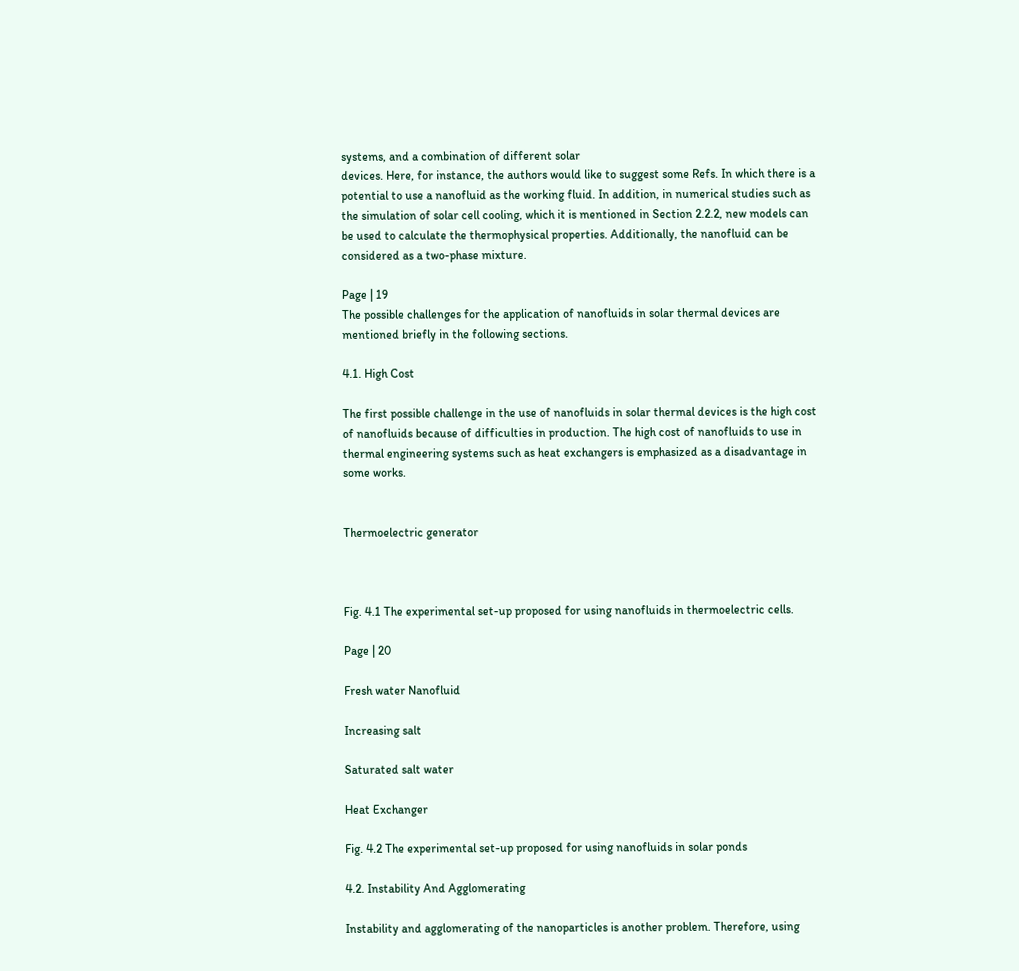systems, and a combination of different solar
devices. Here, for instance, the authors would like to suggest some Refs. In which there is a
potential to use a nanofluid as the working fluid. In addition, in numerical studies such as
the simulation of solar cell cooling, which it is mentioned in Section 2.2.2, new models can
be used to calculate the thermophysical properties. Additionally, the nanofluid can be
considered as a two-phase mixture.

Page | 19
The possible challenges for the application of nanofluids in solar thermal devices are
mentioned briefly in the following sections.

4.1. High Cost

The first possible challenge in the use of nanofluids in solar thermal devices is the high cost
of nanofluids because of difficulties in production. The high cost of nanofluids to use in
thermal engineering systems such as heat exchangers is emphasized as a disadvantage in
some works.


Thermoelectric generator



Fig. 4.1 The experimental set-up proposed for using nanofluids in thermoelectric cells.

Page | 20

Fresh water Nanofluid

Increasing salt

Saturated salt water

Heat Exchanger

Fig. 4.2 The experimental set-up proposed for using nanofluids in solar ponds

4.2. Instability And Agglomerating

Instability and agglomerating of the nanoparticles is another problem. Therefore, using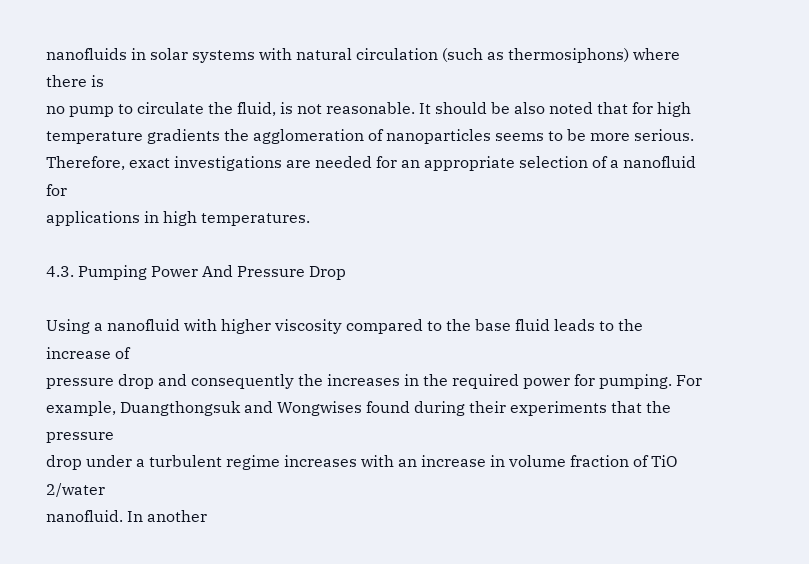nanofluids in solar systems with natural circulation (such as thermosiphons) where there is
no pump to circulate the fluid, is not reasonable. It should be also noted that for high
temperature gradients the agglomeration of nanoparticles seems to be more serious.
Therefore, exact investigations are needed for an appropriate selection of a nanofluid for
applications in high temperatures.

4.3. Pumping Power And Pressure Drop

Using a nanofluid with higher viscosity compared to the base fluid leads to the increase of
pressure drop and consequently the increases in the required power for pumping. For
example, Duangthongsuk and Wongwises found during their experiments that the pressure
drop under a turbulent regime increases with an increase in volume fraction of TiO 2/water
nanofluid. In another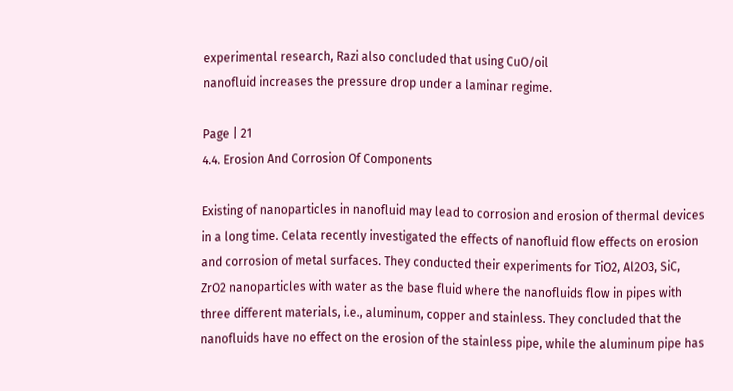experimental research, Razi also concluded that using CuO/oil
nanofluid increases the pressure drop under a laminar regime.

Page | 21
4.4. Erosion And Corrosion Of Components

Existing of nanoparticles in nanofluid may lead to corrosion and erosion of thermal devices
in a long time. Celata recently investigated the effects of nanofluid flow effects on erosion
and corrosion of metal surfaces. They conducted their experiments for TiO2, Al2O3, SiC,
ZrO2 nanoparticles with water as the base fluid where the nanofluids flow in pipes with
three different materials, i.e., aluminum, copper and stainless. They concluded that the
nanofluids have no effect on the erosion of the stainless pipe, while the aluminum pipe has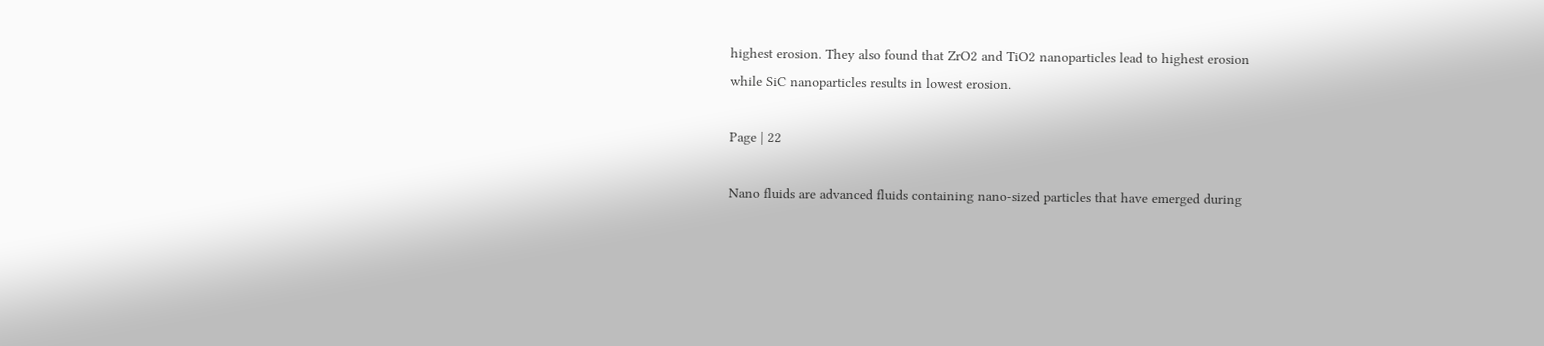highest erosion. They also found that ZrO2 and TiO2 nanoparticles lead to highest erosion
while SiC nanoparticles results in lowest erosion.

Page | 22

Nano fluids are advanced fluids containing nano-sized particles that have emerged during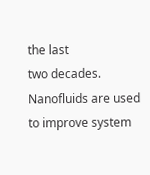the last
two decades. Nanofluids are used to improve system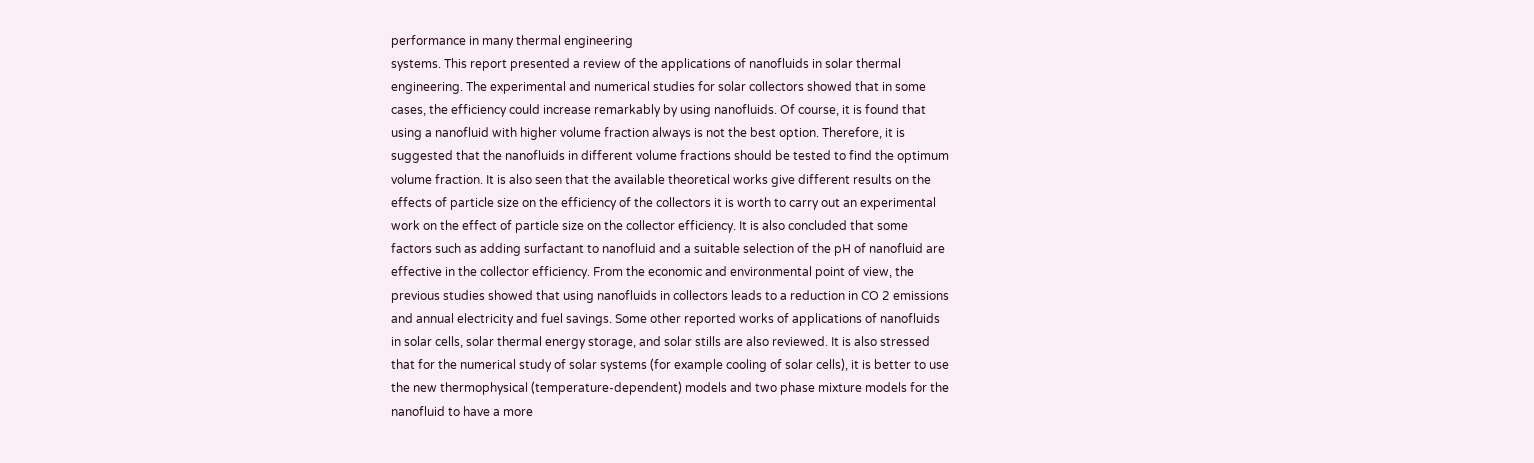performance in many thermal engineering
systems. This report presented a review of the applications of nanofluids in solar thermal
engineering. The experimental and numerical studies for solar collectors showed that in some
cases, the efficiency could increase remarkably by using nanofluids. Of course, it is found that
using a nanofluid with higher volume fraction always is not the best option. Therefore, it is
suggested that the nanofluids in different volume fractions should be tested to find the optimum
volume fraction. It is also seen that the available theoretical works give different results on the
effects of particle size on the efficiency of the collectors it is worth to carry out an experimental
work on the effect of particle size on the collector efficiency. It is also concluded that some
factors such as adding surfactant to nanofluid and a suitable selection of the pH of nanofluid are
effective in the collector efficiency. From the economic and environmental point of view, the
previous studies showed that using nanofluids in collectors leads to a reduction in CO 2 emissions
and annual electricity and fuel savings. Some other reported works of applications of nanofluids
in solar cells, solar thermal energy storage, and solar stills are also reviewed. It is also stressed
that for the numerical study of solar systems (for example cooling of solar cells), it is better to use
the new thermophysical (temperature-dependent) models and two phase mixture models for the
nanofluid to have a more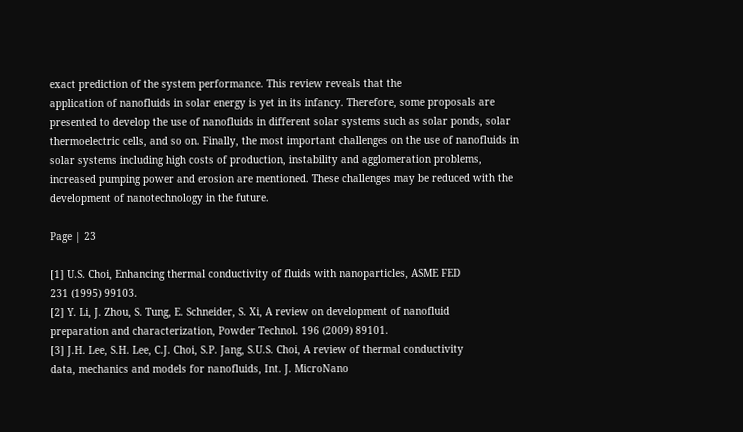exact prediction of the system performance. This review reveals that the
application of nanofluids in solar energy is yet in its infancy. Therefore, some proposals are
presented to develop the use of nanofluids in different solar systems such as solar ponds, solar
thermoelectric cells, and so on. Finally, the most important challenges on the use of nanofluids in
solar systems including high costs of production, instability and agglomeration problems,
increased pumping power and erosion are mentioned. These challenges may be reduced with the
development of nanotechnology in the future.

Page | 23

[1] U.S. Choi, Enhancing thermal conductivity of fluids with nanoparticles, ASME FED
231 (1995) 99103.
[2] Y. Li, J. Zhou, S. Tung, E. Schneider, S. Xi, A review on development of nanofluid
preparation and characterization, Powder Technol. 196 (2009) 89101.
[3] J.H. Lee, S.H. Lee, C.J. Choi, S.P. Jang, S.U.S. Choi, A review of thermal conductivity
data, mechanics and models for nanofluids, Int. J. MicroNano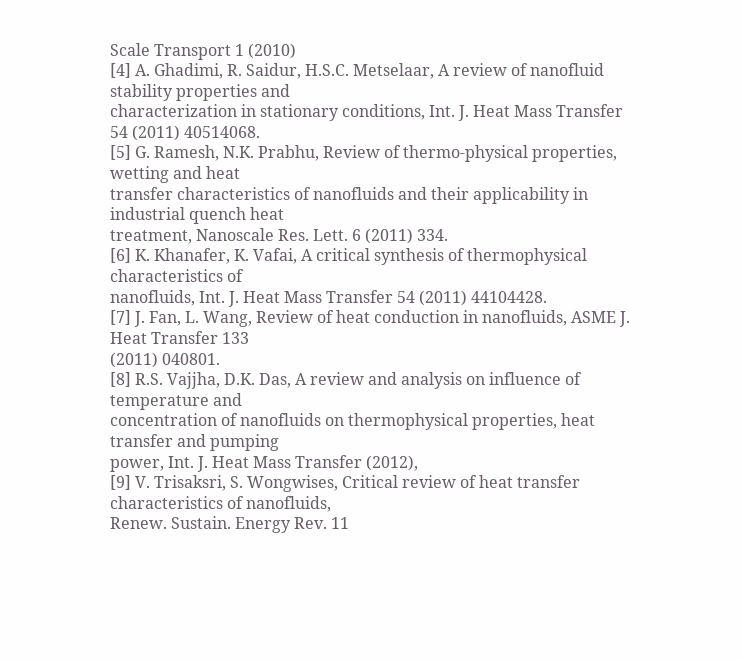Scale Transport 1 (2010)
[4] A. Ghadimi, R. Saidur, H.S.C. Metselaar, A review of nanofluid stability properties and
characterization in stationary conditions, Int. J. Heat Mass Transfer 54 (2011) 40514068.
[5] G. Ramesh, N.K. Prabhu, Review of thermo-physical properties, wetting and heat
transfer characteristics of nanofluids and their applicability in industrial quench heat
treatment, Nanoscale Res. Lett. 6 (2011) 334.
[6] K. Khanafer, K. Vafai, A critical synthesis of thermophysical characteristics of
nanofluids, Int. J. Heat Mass Transfer 54 (2011) 44104428.
[7] J. Fan, L. Wang, Review of heat conduction in nanofluids, ASME J. Heat Transfer 133
(2011) 040801.
[8] R.S. Vajjha, D.K. Das, A review and analysis on influence of temperature and
concentration of nanofluids on thermophysical properties, heat transfer and pumping
power, Int. J. Heat Mass Transfer (2012),
[9] V. Trisaksri, S. Wongwises, Critical review of heat transfer characteristics of nanofluids,
Renew. Sustain. Energy Rev. 11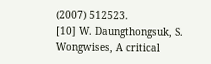(2007) 512523.
[10] W. Daungthongsuk, S. Wongwises, A critical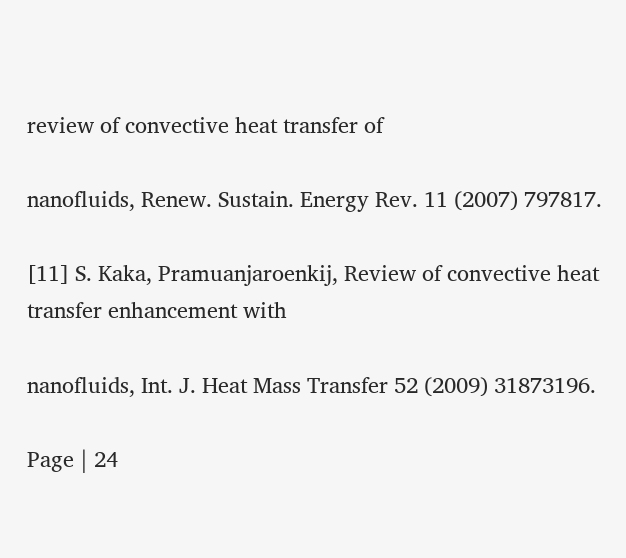review of convective heat transfer of

nanofluids, Renew. Sustain. Energy Rev. 11 (2007) 797817.

[11] S. Kaka, Pramuanjaroenkij, Review of convective heat transfer enhancement with

nanofluids, Int. J. Heat Mass Transfer 52 (2009) 31873196.

Page | 24